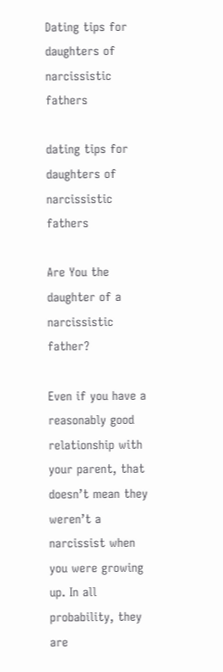Dating tips for daughters of narcissistic fathers

dating tips for daughters of narcissistic fathers

Are You the daughter of a narcissistic father?

Even if you have a reasonably good relationship with your parent, that doesn’t mean they weren’t a narcissist when you were growing up. In all probability, they are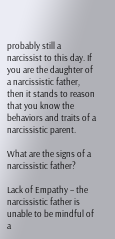probably still a narcissist to this day. If you are the daughter of a narcissistic father, then it stands to reason that you know the behaviors and traits of a narcissistic parent.

What are the signs of a narcissistic father?

Lack of Empathy – the narcissistic father is unable to be mindful of a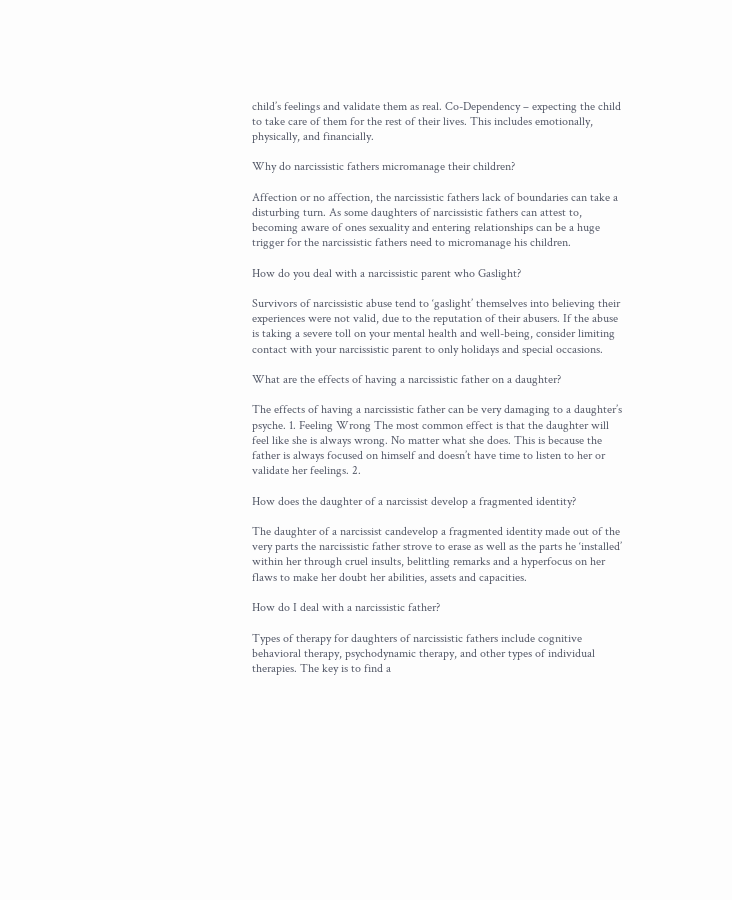child’s feelings and validate them as real. Co-Dependency – expecting the child to take care of them for the rest of their lives. This includes emotionally, physically, and financially.

Why do narcissistic fathers micromanage their children?

Affection or no affection, the narcissistic fathers lack of boundaries can take a disturbing turn. As some daughters of narcissistic fathers can attest to, becoming aware of ones sexuality and entering relationships can be a huge trigger for the narcissistic fathers need to micromanage his children.

How do you deal with a narcissistic parent who Gaslight?

Survivors of narcissistic abuse tend to ‘gaslight’ themselves into believing their experiences were not valid, due to the reputation of their abusers. If the abuse is taking a severe toll on your mental health and well-being, consider limiting contact with your narcissistic parent to only holidays and special occasions.

What are the effects of having a narcissistic father on a daughter?

The effects of having a narcissistic father can be very damaging to a daughter’s psyche. 1. Feeling Wrong The most common effect is that the daughter will feel like she is always wrong. No matter what she does. This is because the father is always focused on himself and doesn’t have time to listen to her or validate her feelings. 2.

How does the daughter of a narcissist develop a fragmented identity?

The daughter of a narcissist candevelop a fragmented identity made out of the very parts the narcissistic father strove to erase as well as the parts he ‘installed’ within her through cruel insults, belittling remarks and a hyperfocus on her flaws to make her doubt her abilities, assets and capacities.

How do I deal with a narcissistic father?

Types of therapy for daughters of narcissistic fathers include cognitive behavioral therapy, psychodynamic therapy, and other types of individual therapies. The key is to find a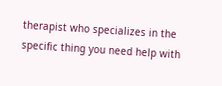therapist who specializes in the specific thing you need help with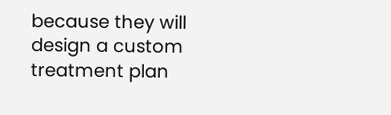because they will design a custom treatment plan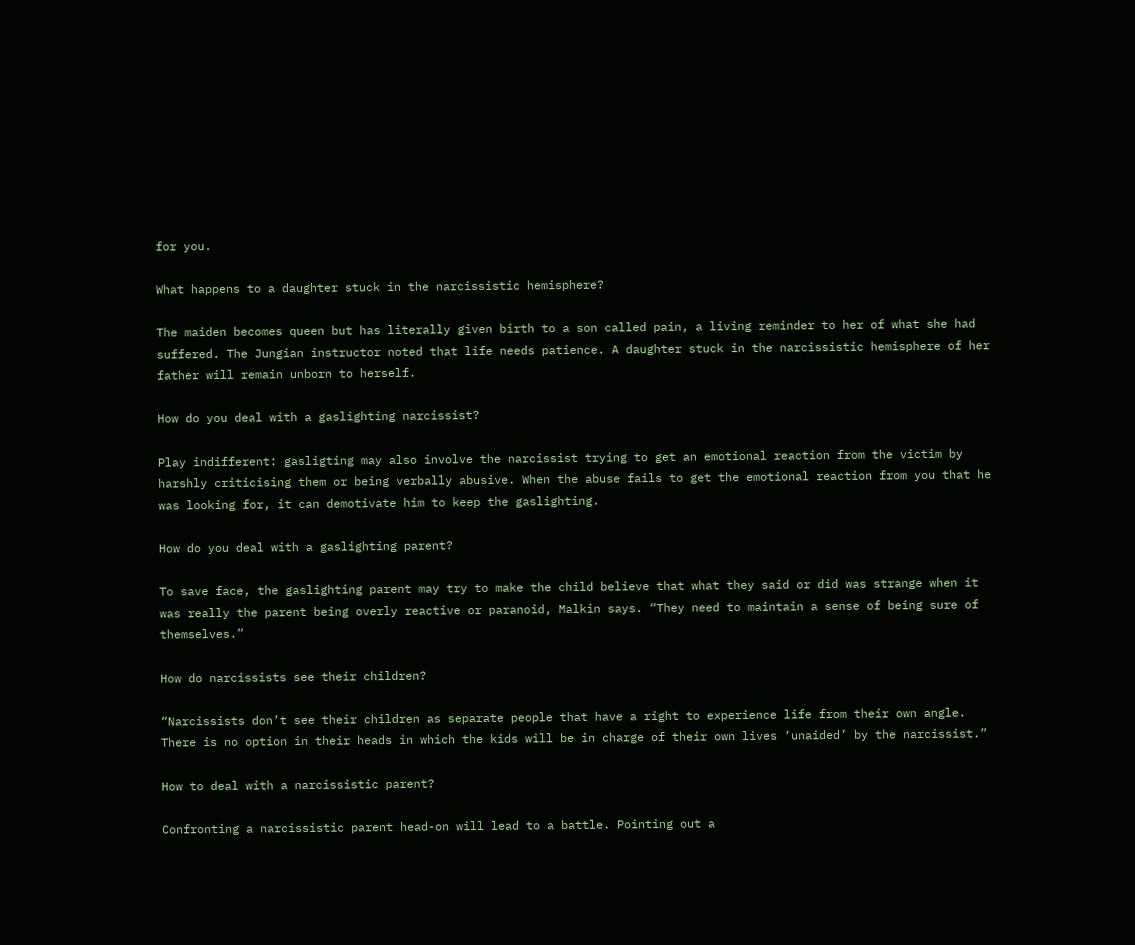for you.

What happens to a daughter stuck in the narcissistic hemisphere?

The maiden becomes queen but has literally given birth to a son called pain, a living reminder to her of what she had suffered. The Jungian instructor noted that life needs patience. A daughter stuck in the narcissistic hemisphere of her father will remain unborn to herself.

How do you deal with a gaslighting narcissist?

Play indifferent: gasligting may also involve the narcissist trying to get an emotional reaction from the victim by harshly criticising them or being verbally abusive. When the abuse fails to get the emotional reaction from you that he was looking for, it can demotivate him to keep the gaslighting.

How do you deal with a gaslighting parent?

To save face, the gaslighting parent may try to make the child believe that what they said or did was strange when it was really the parent being overly reactive or paranoid, Malkin says. “They need to maintain a sense of being sure of themselves.”

How do narcissists see their children?

“Narcissists don’t see their children as separate people that have a right to experience life from their own angle. There is no option in their heads in which the kids will be in charge of their own lives ‘unaided’ by the narcissist.”

How to deal with a narcissistic parent?

Confronting a narcissistic parent head-on will lead to a battle. Pointing out a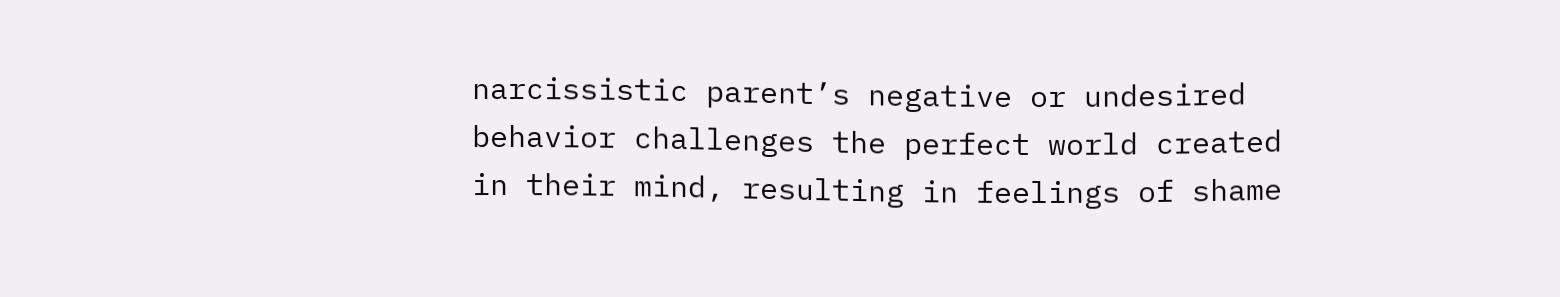narcissistic parent’s negative or undesired behavior challenges the perfect world created in their mind, resulting in feelings of shame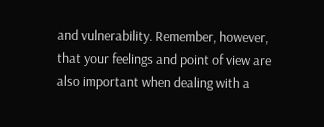and vulnerability. Remember, however, that your feelings and point of view are also important when dealing with a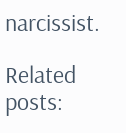narcissist.

Related posts: